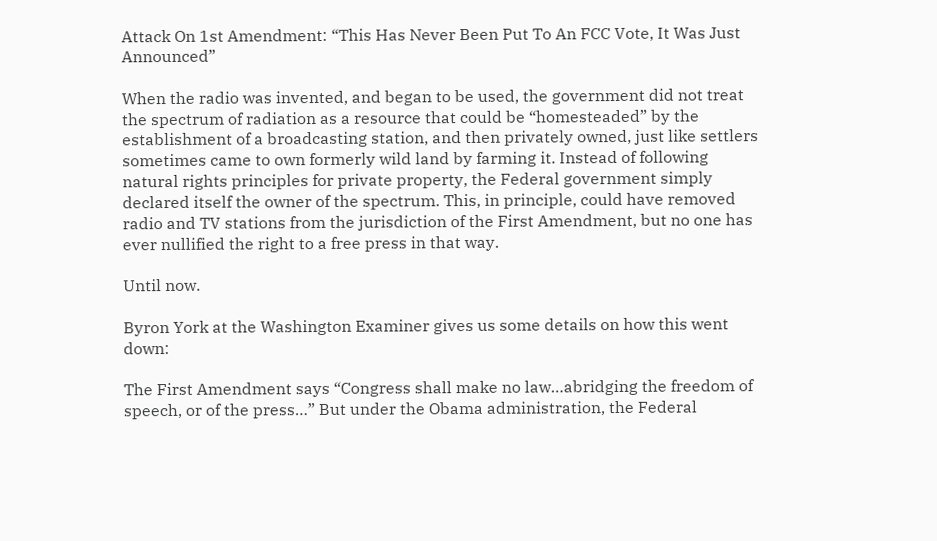Attack On 1st Amendment: “This Has Never Been Put To An FCC Vote, It Was Just Announced”

When the radio was invented, and began to be used, the government did not treat the spectrum of radiation as a resource that could be “homesteaded” by the establishment of a broadcasting station, and then privately owned, just like settlers sometimes came to own formerly wild land by farming it. Instead of following natural rights principles for private property, the Federal government simply declared itself the owner of the spectrum. This, in principle, could have removed radio and TV stations from the jurisdiction of the First Amendment, but no one has ever nullified the right to a free press in that way.

Until now.

Byron York at the Washington Examiner gives us some details on how this went down:

The First Amendment says “Congress shall make no law…abridging the freedom of speech, or of the press…” But under the Obama administration, the Federal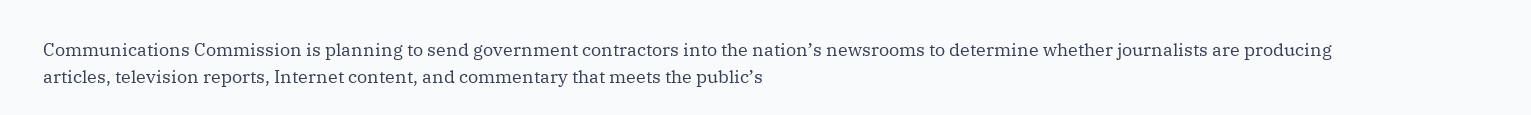Communications Commission is planning to send government contractors into the nation’s newsrooms to determine whether journalists are producing articles, television reports, Internet content, and commentary that meets the public’s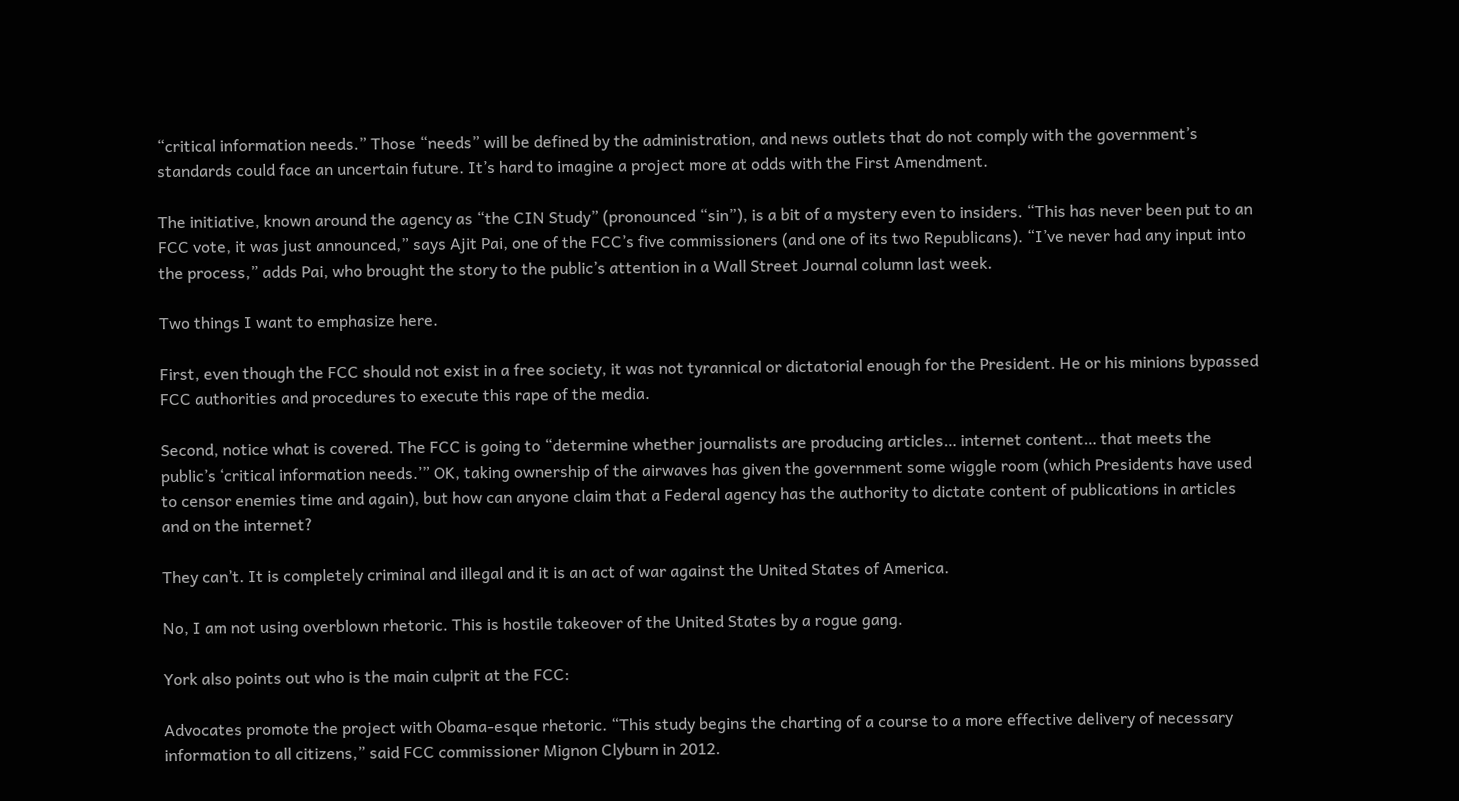“critical information needs.” Those “needs” will be defined by the administration, and news outlets that do not comply with the government’s standards could face an uncertain future. It’s hard to imagine a project more at odds with the First Amendment.

The initiative, known around the agency as “the CIN Study” (pronounced “sin”), is a bit of a mystery even to insiders. “This has never been put to an FCC vote, it was just announced,” says Ajit Pai, one of the FCC’s five commissioners (and one of its two Republicans). “I’ve never had any input into the process,” adds Pai, who brought the story to the public’s attention in a Wall Street Journal column last week.

Two things I want to emphasize here.

First, even though the FCC should not exist in a free society, it was not tyrannical or dictatorial enough for the President. He or his minions bypassed FCC authorities and procedures to execute this rape of the media.

Second, notice what is covered. The FCC is going to “determine whether journalists are producing articles… internet content… that meets the public’s ‘critical information needs.’” OK, taking ownership of the airwaves has given the government some wiggle room (which Presidents have used to censor enemies time and again), but how can anyone claim that a Federal agency has the authority to dictate content of publications in articles and on the internet?

They can’t. It is completely criminal and illegal and it is an act of war against the United States of America.

No, I am not using overblown rhetoric. This is hostile takeover of the United States by a rogue gang.

York also points out who is the main culprit at the FCC:

Advocates promote the project with Obama-esque rhetoric. “This study begins the charting of a course to a more effective delivery of necessary information to all citizens,” said FCC commissioner Mignon Clyburn in 2012.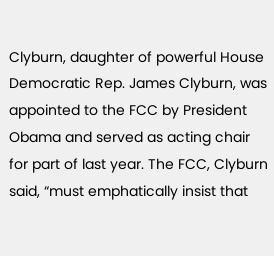Clyburn, daughter of powerful House Democratic Rep. James Clyburn, was appointed to the FCC by President Obama and served as acting chair for part of last year. The FCC, Clyburn said, “must emphatically insist that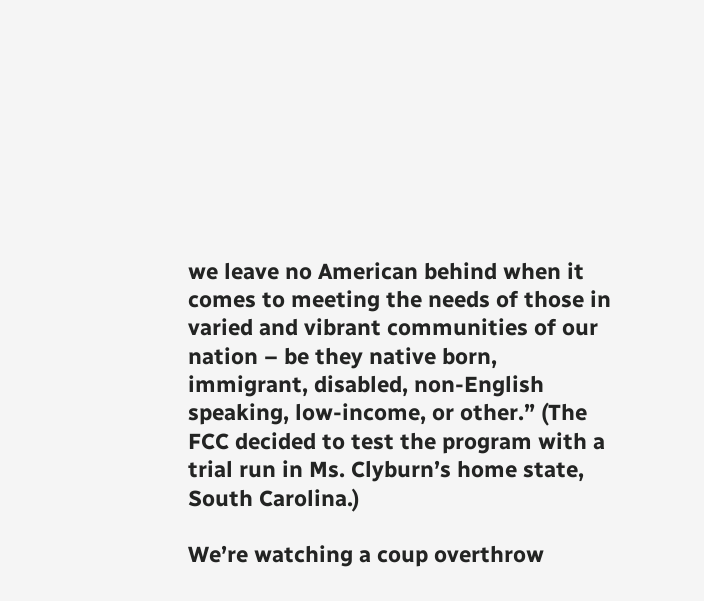we leave no American behind when it comes to meeting the needs of those in varied and vibrant communities of our nation – be they native born, immigrant, disabled, non-English speaking, low-income, or other.” (The FCC decided to test the program with a trial run in Ms. Clyburn’s home state, South Carolina.)

We’re watching a coup overthrow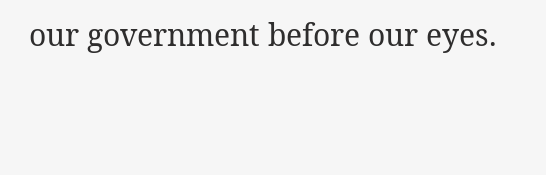our government before our eyes.